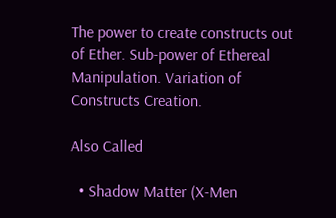The power to create constructs out of Ether. Sub-power of Ethereal Manipulation. Variation of Constructs Creation.

Also Called

  • Shadow Matter (X-Men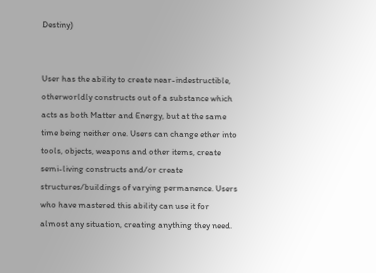Destiny)


User has the ability to create near-indestructible, otherworldly constructs out of a substance which acts as both Matter and Energy, but at the same time being neither one. Users can change ether into tools, objects, weapons and other items, create semi-living constructs and/or create structures/buildings of varying permanence. Users who have mastered this ability can use it for almost any situation, creating anything they need.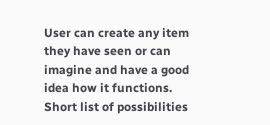User can create any item they have seen or can imagine and have a good idea how it functions. Short list of possibilities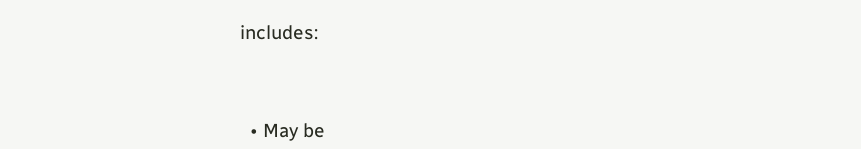includes:



  • May be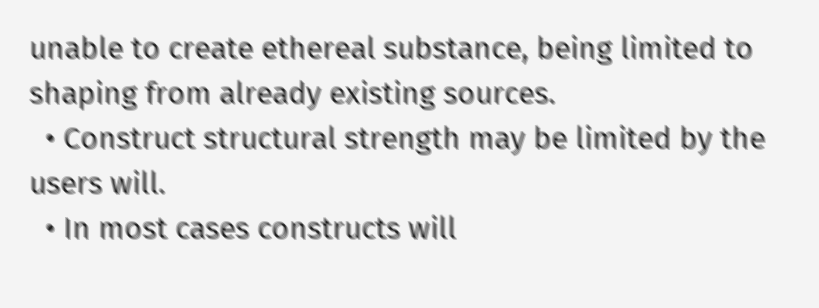unable to create ethereal substance, being limited to shaping from already existing sources.
  • Construct structural strength may be limited by the users will.
  • In most cases constructs will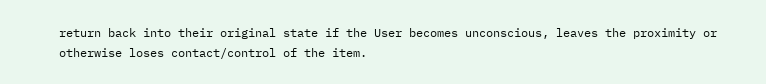return back into their original state if the User becomes unconscious, leaves the proximity or otherwise loses contact/control of the item.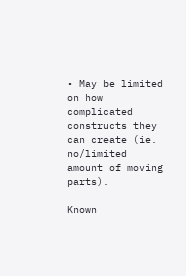• May be limited on how complicated constructs they can create (ie. no/limited amount of moving parts).

Known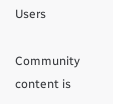Users

Community content is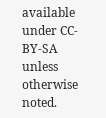available under CC-BY-SA unless otherwise noted.